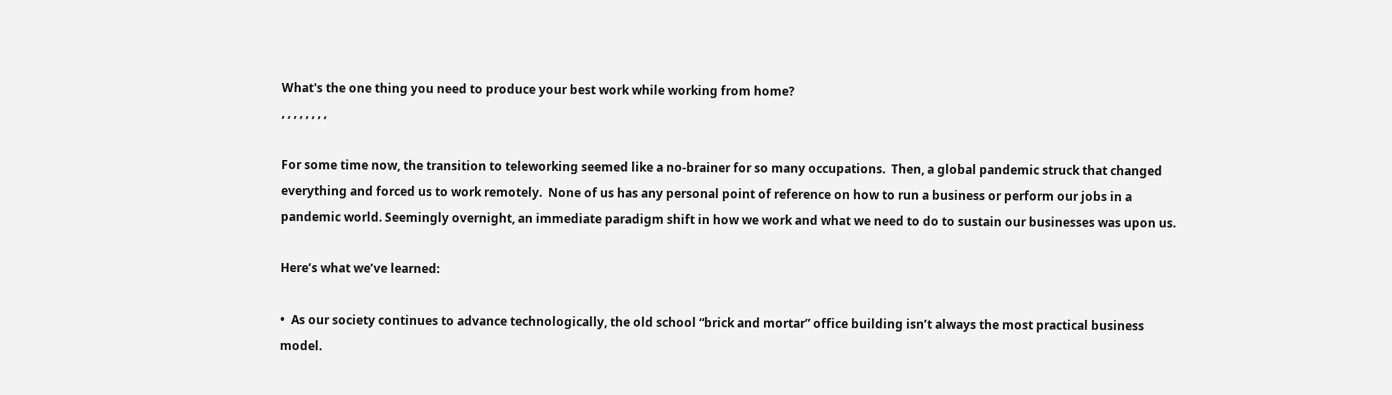What's the one thing you need to produce your best work while working from home?
, , , , , , , ,

For some time now, the transition to teleworking seemed like a no-brainer for so many occupations.  Then, a global pandemic struck that changed everything and forced us to work remotely.  None of us has any personal point of reference on how to run a business or perform our jobs in a pandemic world. Seemingly overnight, an immediate paradigm shift in how we work and what we need to do to sustain our businesses was upon us.

Here’s what we’ve learned:

•  As our society continues to advance technologically, the old school “brick and mortar” office building isn’t always the most practical business model.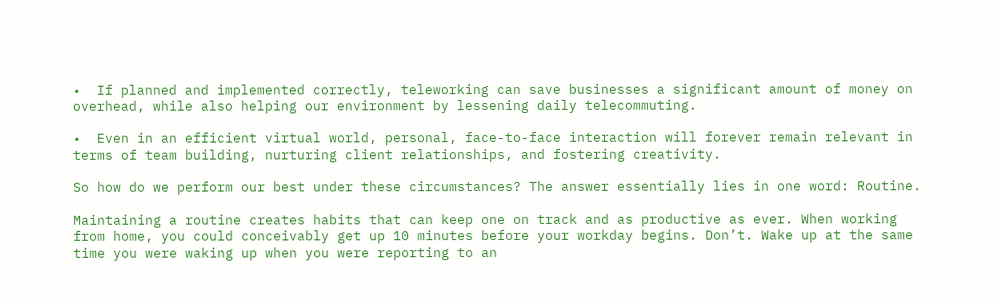•  If planned and implemented correctly, teleworking can save businesses a significant amount of money on overhead, while also helping our environment by lessening daily telecommuting.

•  Even in an efficient virtual world, personal, face-to-face interaction will forever remain relevant in terms of team building, nurturing client relationships, and fostering creativity.

So how do we perform our best under these circumstances? The answer essentially lies in one word: Routine.

Maintaining a routine creates habits that can keep one on track and as productive as ever. When working from home, you could conceivably get up 10 minutes before your workday begins. Don’t. Wake up at the same time you were waking up when you were reporting to an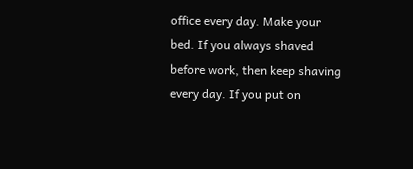office every day. Make your bed. If you always shaved before work, then keep shaving every day. If you put on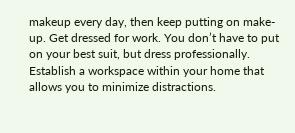makeup every day, then keep putting on make-up. Get dressed for work. You don’t have to put on your best suit, but dress professionally. Establish a workspace within your home that allows you to minimize distractions.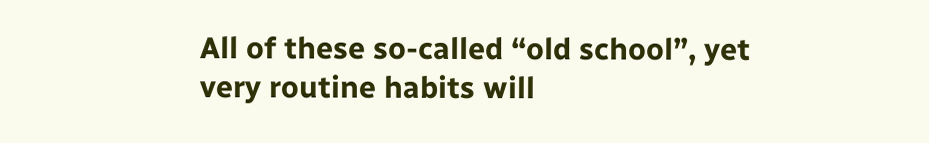All of these so-called “old school”, yet very routine habits will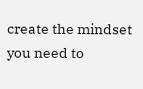create the mindset you need to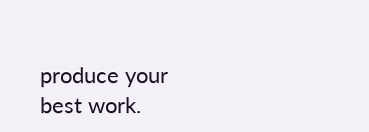produce your best work.